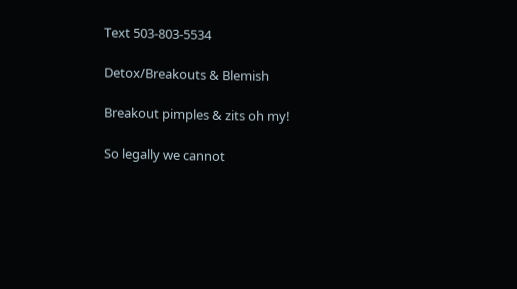Text 503-803-5534

Detox/Breakouts & Blemish

Breakout pimples & zits oh my!

So legally we cannot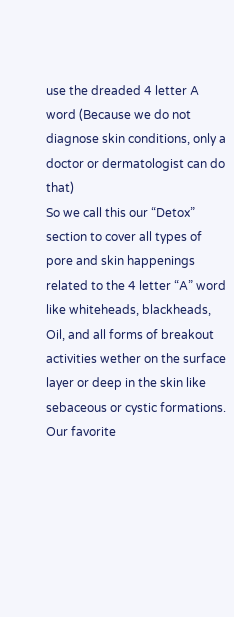use the dreaded 4 letter A word (Because we do not diagnose skin conditions, only a doctor or dermatologist can do that)
So we call this our “Detox” section to cover all types of pore and skin happenings related to the 4 letter “A” word like whiteheads, blackheads, Oil, and all forms of breakout activities wether on the surface layer or deep in the skin like sebaceous or cystic formations. Our favorite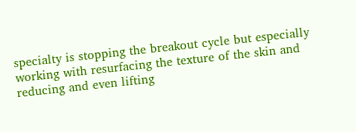specialty is stopping the breakout cycle but especially working with resurfacing the texture of the skin and reducing and even lifting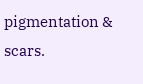pigmentation & scars.